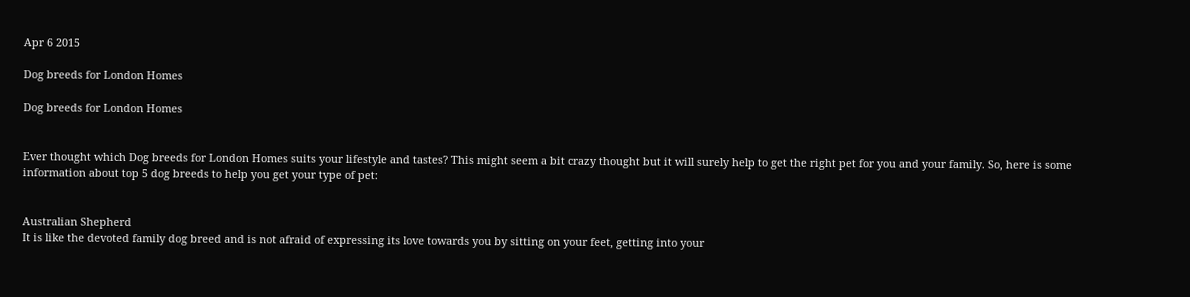Apr 6 2015

Dog breeds for London Homes

Dog breeds for London Homes


Ever thought which Dog breeds for London Homes suits your lifestyle and tastes? This might seem a bit crazy thought but it will surely help to get the right pet for you and your family. So, here is some information about top 5 dog breeds to help you get your type of pet:


Australian Shepherd
It is like the devoted family dog breed and is not afraid of expressing its love towards you by sitting on your feet, getting into your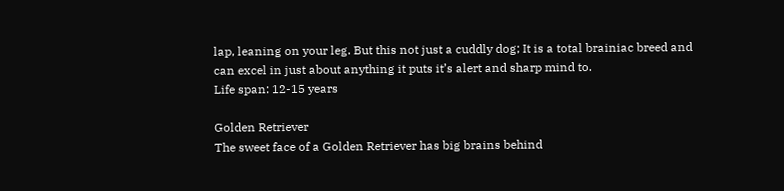lap, leaning on your leg. But this not just a cuddly dog; It is a total brainiac breed and can excel in just about anything it puts it’s alert and sharp mind to.
Life span: 12-15 years

Golden Retriever
The sweet face of a Golden Retriever has big brains behind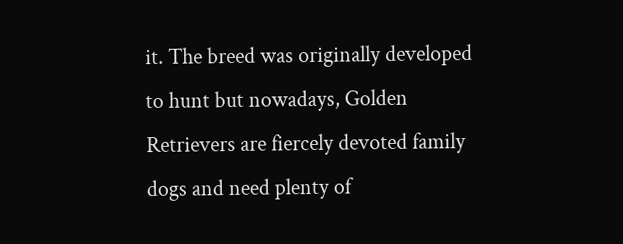it. The breed was originally developed to hunt but nowadays, Golden Retrievers are fiercely devoted family dogs and need plenty of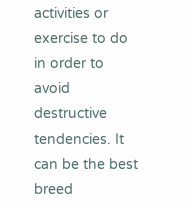activities or exercise to do in order to avoid destructive tendencies. It can be the best breed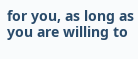for you, as long as you are willing to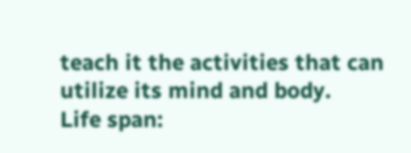teach it the activities that can utilize its mind and body.
Life span: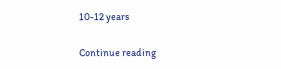10-12 years

Continue reading